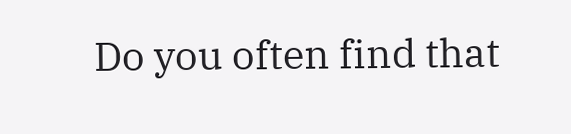Do you often find that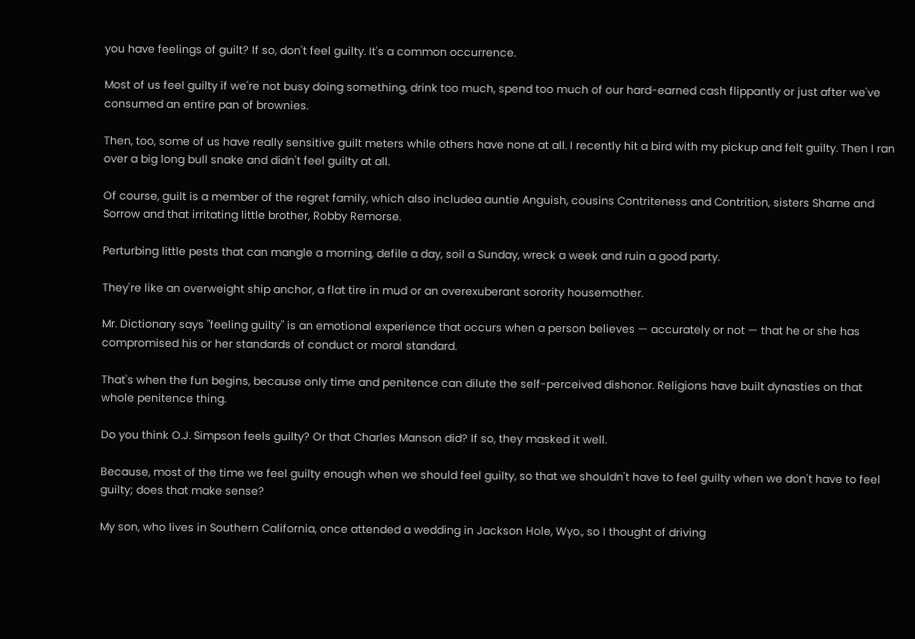you have feelings of guilt? If so, don't feel guilty. It's a common occurrence.

Most of us feel guilty if we're not busy doing something, drink too much, spend too much of our hard-earned cash flippantly or just after we've consumed an entire pan of brownies.

Then, too, some of us have really sensitive guilt meters while others have none at all. I recently hit a bird with my pickup and felt guilty. Then I ran over a big long bull snake and didn't feel guilty at all.

Of course, guilt is a member of the regret family, which also includea auntie Anguish, cousins Contriteness and Contrition, sisters Shame and Sorrow and that irritating little brother, Robby Remorse.

Perturbing little pests that can mangle a morning, defile a day, soil a Sunday, wreck a week and ruin a good party.

They're like an overweight ship anchor, a flat tire in mud or an overexuberant sorority housemother.

Mr. Dictionary says "feeling guilty" is an emotional experience that occurs when a person believes — accurately or not — that he or she has compromised his or her standards of conduct or moral standard.

That's when the fun begins, because only time and penitence can dilute the self-perceived dishonor. Religions have built dynasties on that whole penitence thing.

Do you think O.J. Simpson feels guilty? Or that Charles Manson did? If so, they masked it well.

Because, most of the time we feel guilty enough when we should feel guilty, so that we shouldn't have to feel guilty when we don't have to feel guilty; does that make sense?

My son, who lives in Southern California, once attended a wedding in Jackson Hole, Wyo., so I thought of driving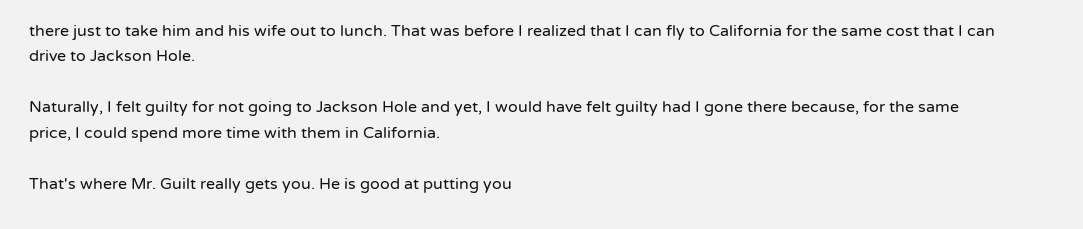there just to take him and his wife out to lunch. That was before I realized that I can fly to California for the same cost that I can drive to Jackson Hole.

Naturally, I felt guilty for not going to Jackson Hole and yet, I would have felt guilty had I gone there because, for the same price, I could spend more time with them in California.

That's where Mr. Guilt really gets you. He is good at putting you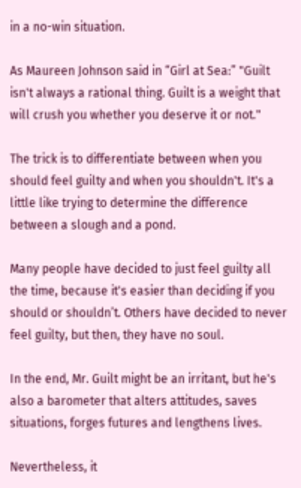in a no-win situation.

As Maureen Johnson said in “Girl at Sea:” "Guilt isn't always a rational thing. Guilt is a weight that will crush you whether you deserve it or not."

The trick is to differentiate between when you should feel guilty and when you shouldn't. It's a little like trying to determine the difference between a slough and a pond.

Many people have decided to just feel guilty all the time, because it's easier than deciding if you should or shouldn’t. Others have decided to never feel guilty, but then, they have no soul.

In the end, Mr. Guilt might be an irritant, but he's also a barometer that alters attitudes, saves situations, forges futures and lengthens lives.

Nevertheless, it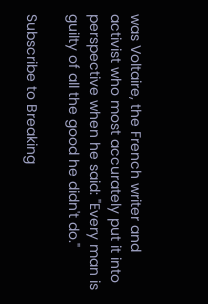was Voltaire, the French writer and activist who most accurately put it into perspective when he said: "Every man is guilty of all the good he didn't do."

Subscribe to Breaking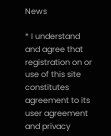News

* I understand and agree that registration on or use of this site constitutes agreement to its user agreement and privacy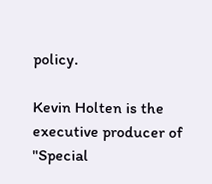policy.

Kevin Holten is the executive producer of "Special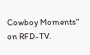Cowboy Moments" on RFD-TV.